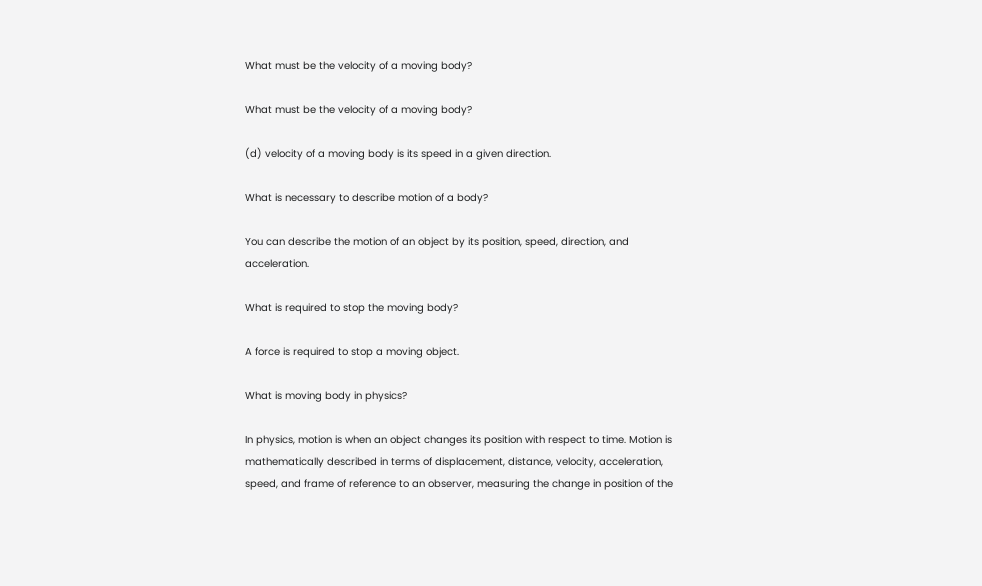What must be the velocity of a moving body?

What must be the velocity of a moving body?

(d) velocity of a moving body is its speed in a given direction.

What is necessary to describe motion of a body?

You can describe the motion of an object by its position, speed, direction, and acceleration.

What is required to stop the moving body?

A force is required to stop a moving object.

What is moving body in physics?

In physics, motion is when an object changes its position with respect to time. Motion is mathematically described in terms of displacement, distance, velocity, acceleration, speed, and frame of reference to an observer, measuring the change in position of the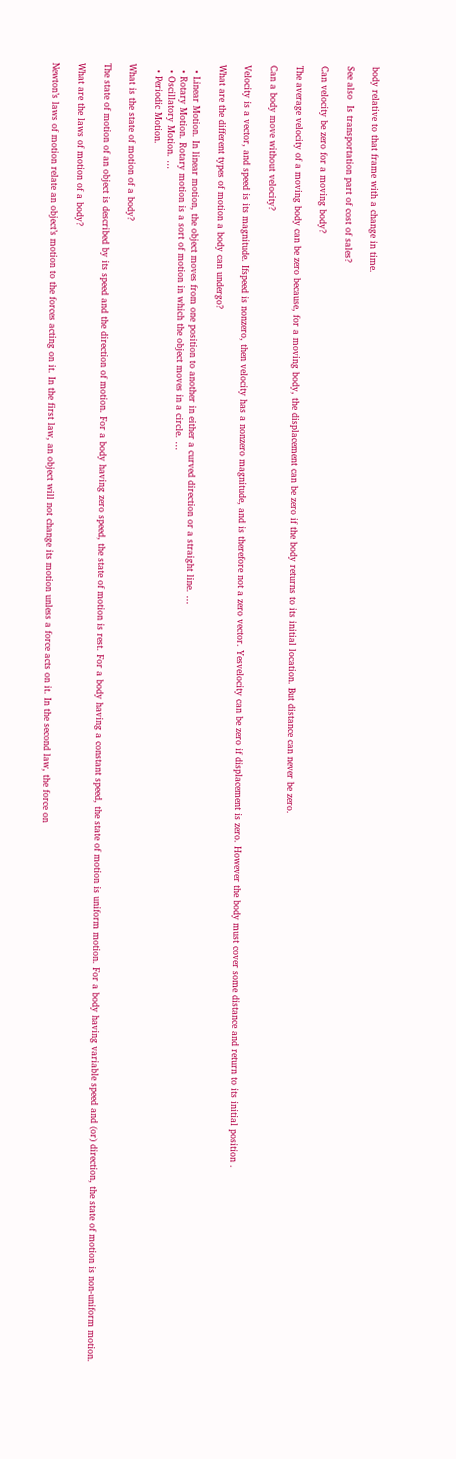body relative to that frame with a change in time.

See also  Is transportation part of cost of sales?

Can velocity be zero for a moving body?

The average velocity of a moving body can be zero because, for a moving body, the displacement can be zero if the body returns to its initial location. But distance can never be zero.

Can a body move without velocity?

Velocity is a vector, and speed is its magnitude. Ifspeed is nonzero, then velocity has a nonzero magnitude, and is therefore not a zero vector. Yesvelocity can be zero if displacement is zero. However the body must cover some distance and return to its initial position .

What are the different types of motion a body can undergo?

  • Linear Motion. In linear motion, the object moves from one position to another in either a curved direction or a straight line. …
  • Rotary Motion. Rotary motion is a sort of motion in which the object moves in a circle. …
  • Oscillatory Motion. …
  • Periodic Motion.

What is the state of motion of a body?

The state of motion of an object is described by its speed and the direction of motion. For a body having zero speed, the state of motion is rest. For a body having a constant speed, the state of motion is uniform motion. For a body having variable speed and (or) direction, the state of motion is non-uniform motion.

What are the laws of motion of a body?

Newton’s laws of motion relate an object’s motion to the forces acting on it. In the first law, an object will not change its motion unless a force acts on it. In the second law, the force on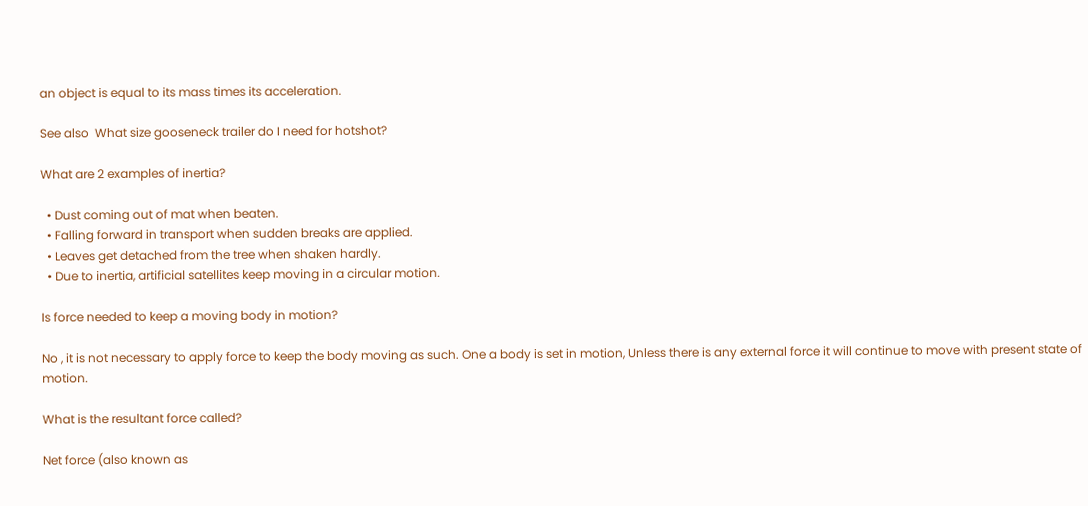an object is equal to its mass times its acceleration.

See also  What size gooseneck trailer do I need for hotshot?

What are 2 examples of inertia?

  • Dust coming out of mat when beaten.
  • Falling forward in transport when sudden breaks are applied.
  • Leaves get detached from the tree when shaken hardly.
  • Due to inertia, artificial satellites keep moving in a circular motion.

Is force needed to keep a moving body in motion?

No , it is not necessary to apply force to keep the body moving as such. One a body is set in motion, Unless there is any external force it will continue to move with present state of motion.

What is the resultant force called?

Net force (also known as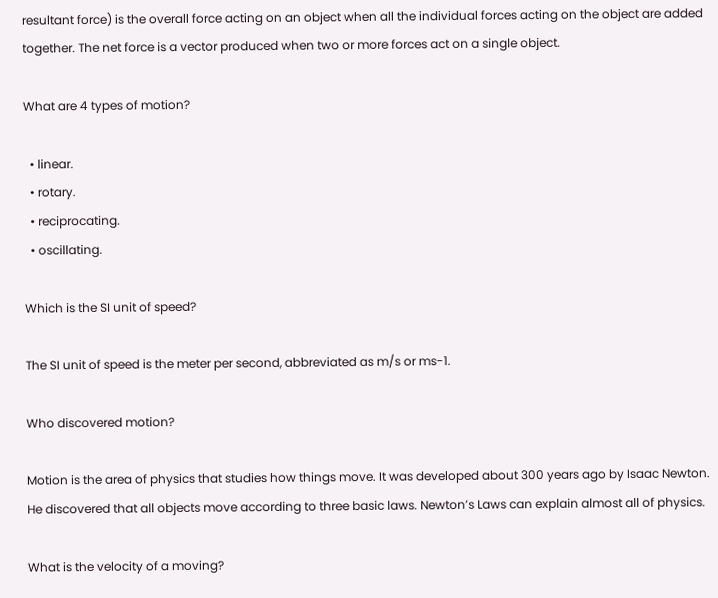resultant force) is the overall force acting on an object when all the individual forces acting on the object are added together. The net force is a vector produced when two or more forces act on a single object.

What are 4 types of motion?

  • linear.
  • rotary.
  • reciprocating.
  • oscillating.

Which is the SI unit of speed?

The SI unit of speed is the meter per second, abbreviated as m/s or ms-1.

Who discovered motion?

Motion is the area of physics that studies how things move. It was developed about 300 years ago by Isaac Newton. He discovered that all objects move according to three basic laws. Newton’s Laws can explain almost all of physics.

What is the velocity of a moving?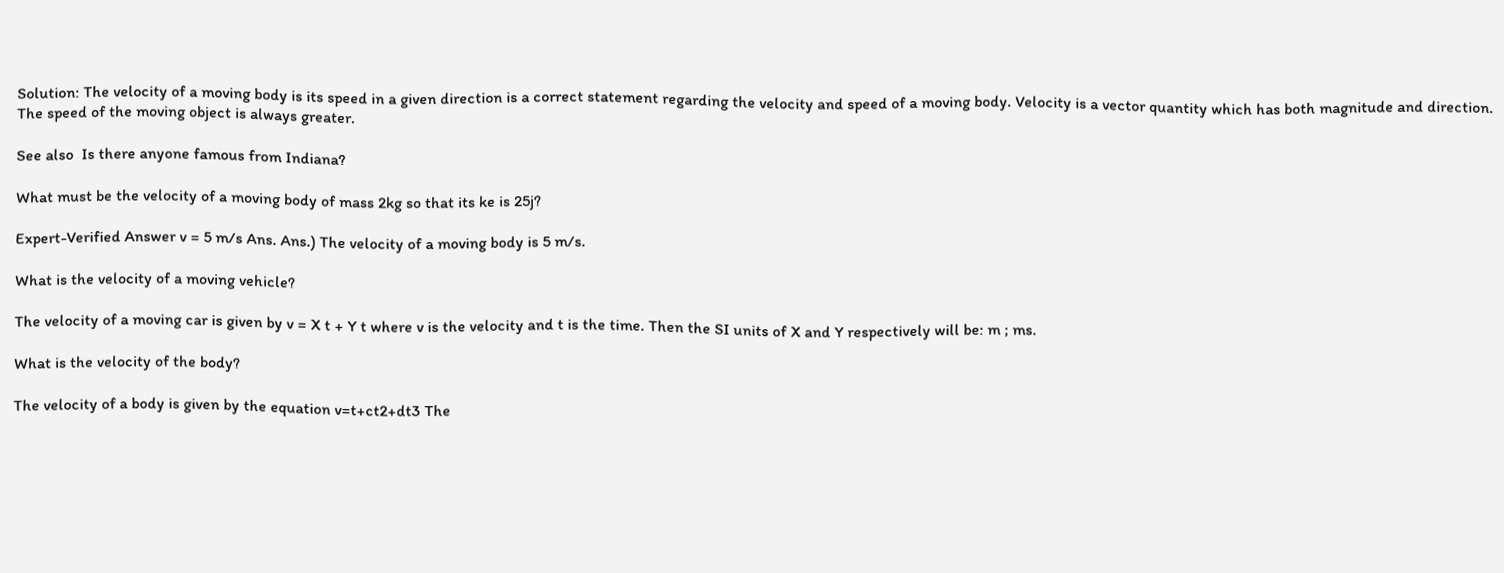Solution: The velocity of a moving body is its speed in a given direction is a correct statement regarding the velocity and speed of a moving body. Velocity is a vector quantity which has both magnitude and direction. The speed of the moving object is always greater.

See also  Is there anyone famous from Indiana?

What must be the velocity of a moving body of mass 2kg so that its ke is 25j?

Expert-Verified Answer v = 5 m/s Ans. Ans.) The velocity of a moving body is 5 m/s.

What is the velocity of a moving vehicle?

The velocity of a moving car is given by v = X t + Y t where v is the velocity and t is the time. Then the SI units of X and Y respectively will be: m ; ms.

What is the velocity of the body?

The velocity of a body is given by the equation v=t+ct2+dt3 The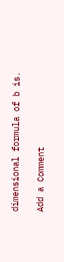dimensional formula of b is.

Add a Comment